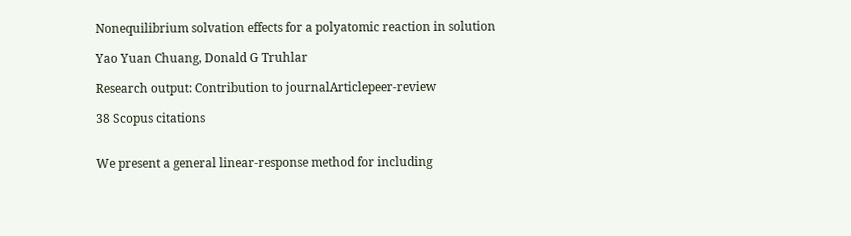Nonequilibrium solvation effects for a polyatomic reaction in solution

Yao Yuan Chuang, Donald G Truhlar

Research output: Contribution to journalArticlepeer-review

38 Scopus citations


We present a general linear-response method for including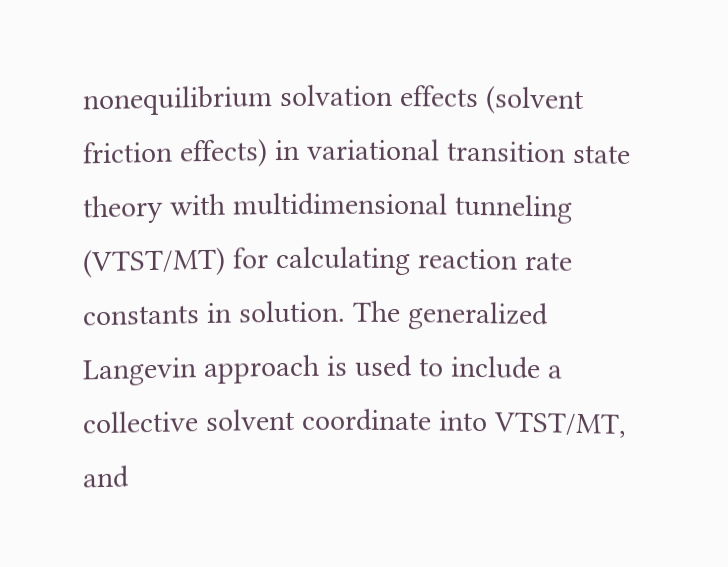nonequilibrium solvation effects (solvent friction effects) in variational transition state theory with multidimensional tunneling (VTST/MT) for calculating reaction rate constants in solution. The generalized Langevin approach is used to include a collective solvent coordinate into VTST/MT, and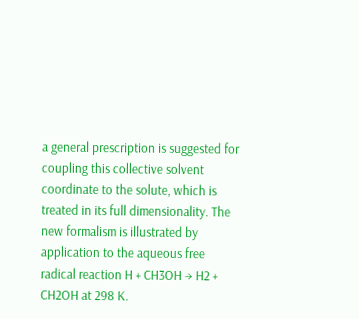a general prescription is suggested for coupling this collective solvent coordinate to the solute, which is treated in its full dimensionality. The new formalism is illustrated by application to the aqueous free radical reaction H + CH3OH → H2 + CH2OH at 298 K.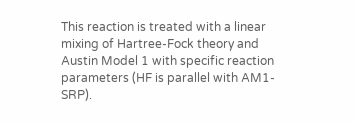This reaction is treated with a linear mixing of Hartree-Fock theory and Austin Model 1 with specific reaction parameters (HF is parallel with AM1-SRP).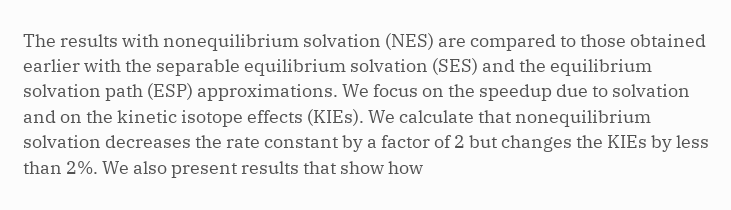The results with nonequilibrium solvation (NES) are compared to those obtained earlier with the separable equilibrium solvation (SES) and the equilibrium solvation path (ESP) approximations. We focus on the speedup due to solvation and on the kinetic isotope effects (KIEs). We calculate that nonequilibrium solvation decreases the rate constant by a factor of 2 but changes the KIEs by less than 2%. We also present results that show how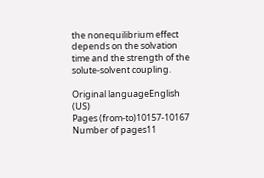the nonequilibrium effect depends on the solvation time and the strength of the solute-solvent coupling.

Original languageEnglish (US)
Pages (from-to)10157-10167
Number of pages11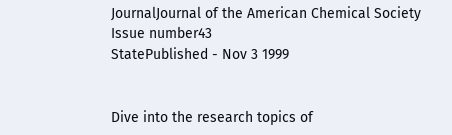JournalJournal of the American Chemical Society
Issue number43
StatePublished - Nov 3 1999


Dive into the research topics of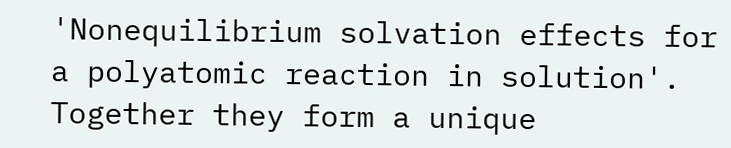'Nonequilibrium solvation effects for a polyatomic reaction in solution'. Together they form a unique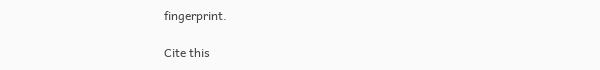fingerprint.

Cite this